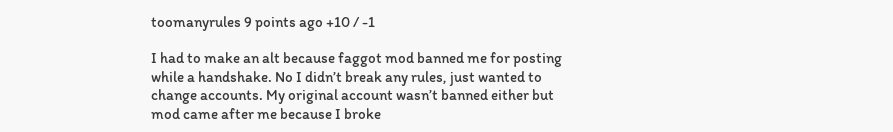toomanyrules 9 points ago +10 / -1

I had to make an alt because faggot mod banned me for posting while a handshake. No I didn’t break any rules, just wanted to change accounts. My original account wasn’t banned either but mod came after me because I broke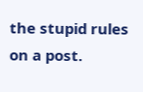the stupid rules on a post.